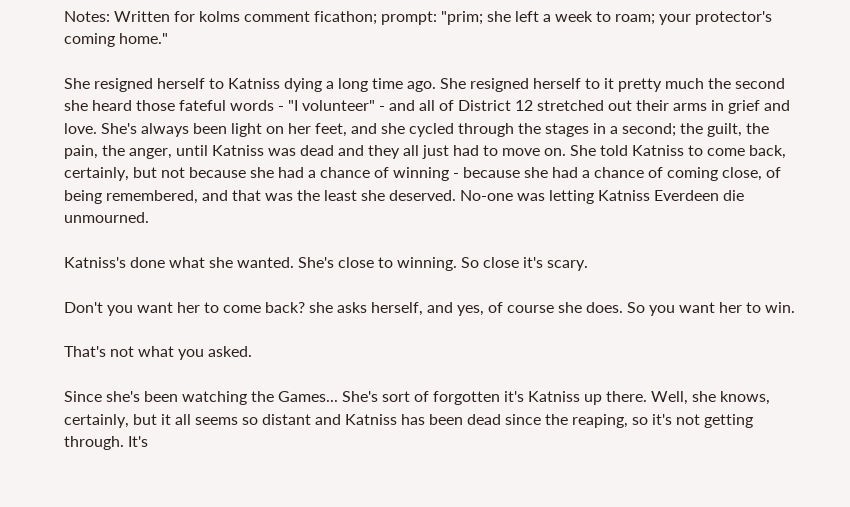Notes: Written for kolms comment ficathon; prompt: "prim; she left a week to roam; your protector's coming home."

She resigned herself to Katniss dying a long time ago. She resigned herself to it pretty much the second she heard those fateful words - "I volunteer" - and all of District 12 stretched out their arms in grief and love. She's always been light on her feet, and she cycled through the stages in a second; the guilt, the pain, the anger, until Katniss was dead and they all just had to move on. She told Katniss to come back, certainly, but not because she had a chance of winning - because she had a chance of coming close, of being remembered, and that was the least she deserved. No-one was letting Katniss Everdeen die unmourned.

Katniss's done what she wanted. She's close to winning. So close it's scary.

Don't you want her to come back? she asks herself, and yes, of course she does. So you want her to win.

That's not what you asked.

Since she's been watching the Games... She's sort of forgotten it's Katniss up there. Well, she knows, certainly, but it all seems so distant and Katniss has been dead since the reaping, so it's not getting through. It's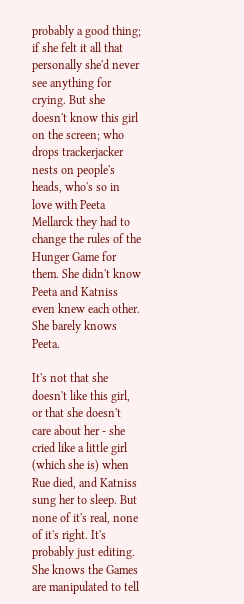probably a good thing; if she felt it all that personally she'd never see anything for crying. But she doesn't know this girl on the screen; who drops trackerjacker nests on people's heads, who's so in love with Peeta Mellarck they had to change the rules of the Hunger Game for them. She didn't know Peeta and Katniss even knew each other. She barely knows Peeta.

It's not that she doesn't like this girl, or that she doesn't care about her - she cried like a little girl (which she is) when Rue died, and Katniss sung her to sleep. But none of it's real, none of it's right. It's probably just editing. She knows the Games are manipulated to tell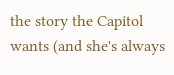the story the Capitol wants (and she's always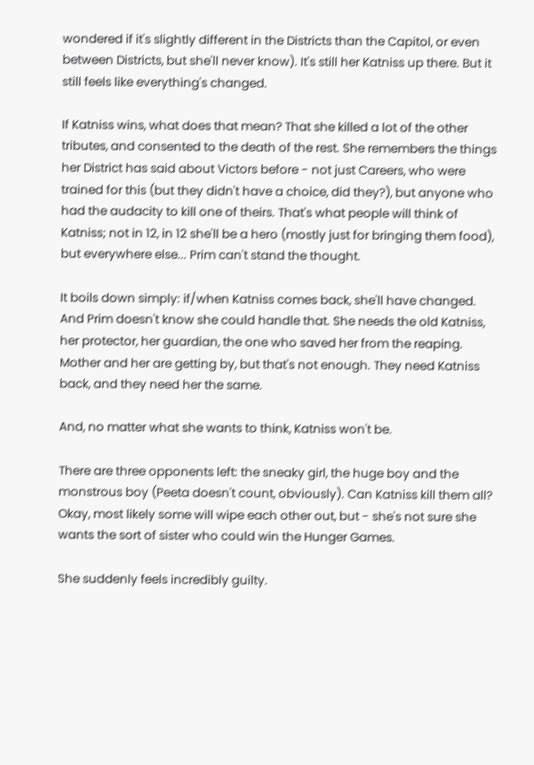wondered if it's slightly different in the Districts than the Capitol, or even between Districts, but she'll never know). It's still her Katniss up there. But it still feels like everything's changed.

If Katniss wins, what does that mean? That she killed a lot of the other tributes, and consented to the death of the rest. She remembers the things her District has said about Victors before - not just Careers, who were trained for this (but they didn't have a choice, did they?), but anyone who had the audacity to kill one of theirs. That's what people will think of Katniss; not in 12, in 12 she'll be a hero (mostly just for bringing them food), but everywhere else... Prim can't stand the thought.

It boils down simply: if/when Katniss comes back, she'll have changed. And Prim doesn't know she could handle that. She needs the old Katniss, her protector, her guardian, the one who saved her from the reaping. Mother and her are getting by, but that's not enough. They need Katniss back, and they need her the same.

And, no matter what she wants to think, Katniss won't be.

There are three opponents left: the sneaky girl, the huge boy and the monstrous boy (Peeta doesn't count, obviously). Can Katniss kill them all? Okay, most likely some will wipe each other out, but - she's not sure she wants the sort of sister who could win the Hunger Games.

She suddenly feels incredibly guilty.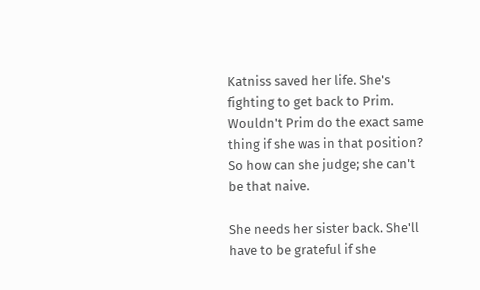Katniss saved her life. She's fighting to get back to Prim. Wouldn't Prim do the exact same thing if she was in that position? So how can she judge; she can't be that naive.

She needs her sister back. She'll have to be grateful if she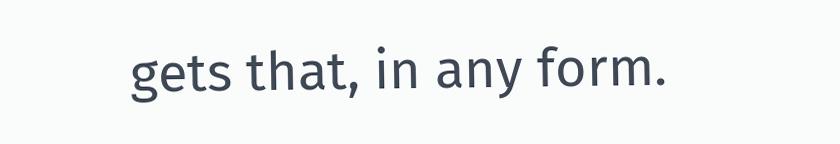gets that, in any form.